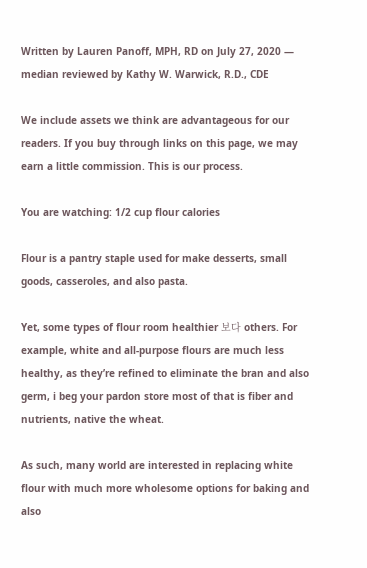Written by Lauren Panoff, MPH, RD on July 27, 2020 — median reviewed by Kathy W. Warwick, R.D., CDE

We include assets we think are advantageous for our readers. If you buy through links on this page, we may earn a little commission. This is our process.

You are watching: 1/2 cup flour calories

Flour is a pantry staple used for make desserts, small goods, casseroles, and also pasta.

Yet, some types of flour room healthier 보다 others. For example, white and all-purpose flours are much less healthy, as they’re refined to eliminate the bran and also germ, i beg your pardon store most of that is fiber and nutrients, native the wheat.

As such, many world are interested in replacing white flour with much more wholesome options for baking and also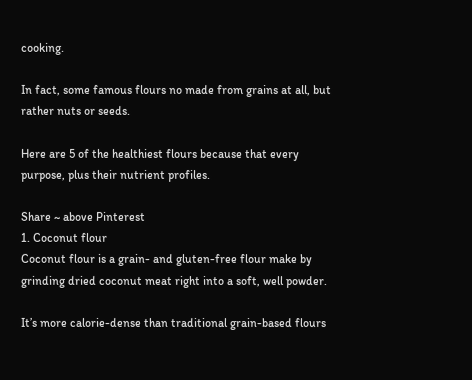cooking.

In fact, some famous flours no made from grains at all, but rather nuts or seeds.

Here are 5 of the healthiest flours because that every purpose, plus their nutrient profiles.

Share ~ above Pinterest
1. Coconut flour
Coconut flour is a grain- and gluten-free flour make by grinding dried coconut meat right into a soft, well powder.

It’s more calorie-dense than traditional grain-based flours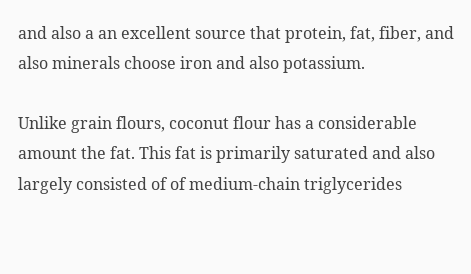and also a an excellent source that protein, fat, fiber, and also minerals choose iron and also potassium.

Unlike grain flours, coconut flour has a considerable amount the fat. This fat is primarily saturated and also largely consisted of of medium-chain triglycerides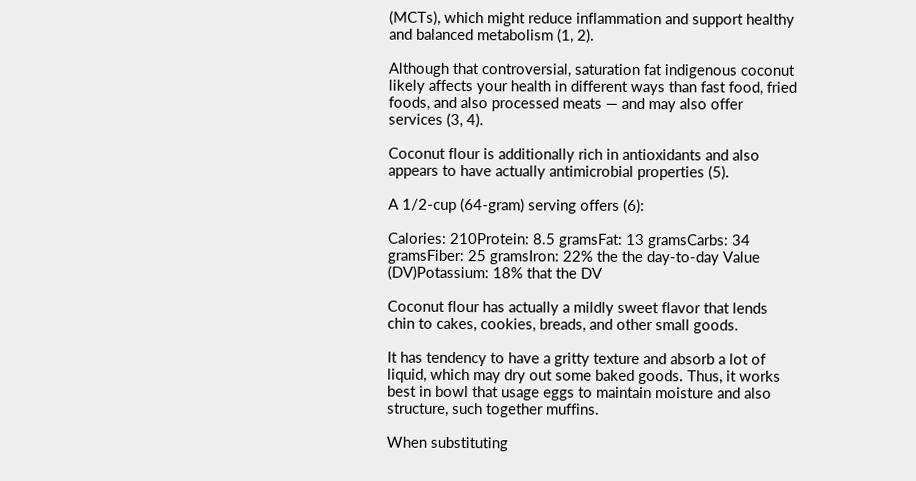(MCTs), which might reduce inflammation and support healthy and balanced metabolism (1, 2).

Although that controversial, saturation fat indigenous coconut likely affects your health in different ways than fast food, fried foods, and also processed meats — and may also offer services (3, 4).

Coconut flour is additionally rich in antioxidants and also appears to have actually antimicrobial properties (5).

A 1/2-cup (64-gram) serving offers (6):

Calories: 210Protein: 8.5 gramsFat: 13 gramsCarbs: 34 gramsFiber: 25 gramsIron: 22% the the day-to-day Value (DV)Potassium: 18% that the DV

Coconut flour has actually a mildly sweet flavor that lends chin to cakes, cookies, breads, and other small goods.

It has tendency to have a gritty texture and absorb a lot of liquid, which may dry out some baked goods. Thus, it works best in bowl that usage eggs to maintain moisture and also structure, such together muffins.

When substituting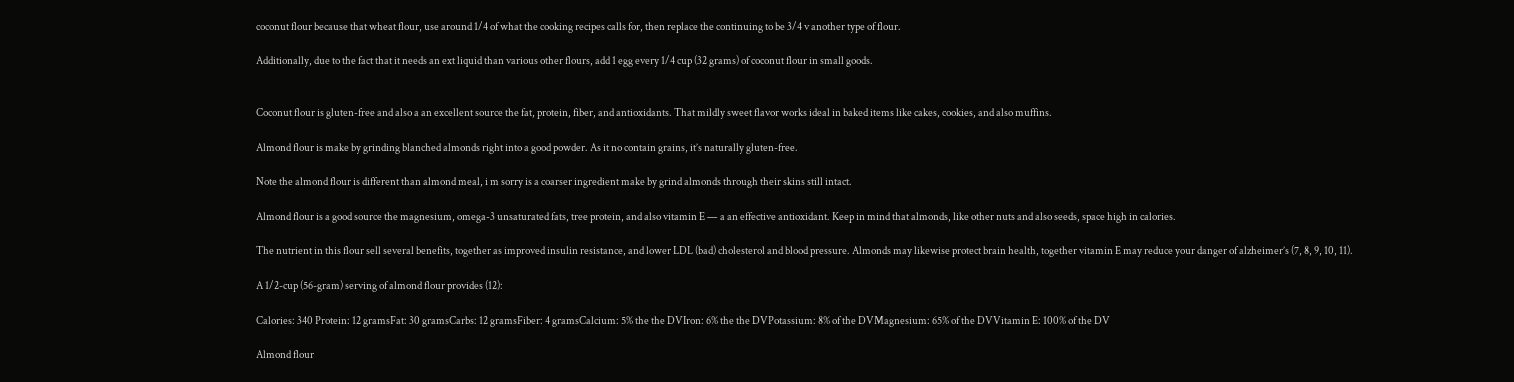coconut flour because that wheat flour, use around 1/4 of what the cooking recipes calls for, then replace the continuing to be 3/4 v another type of flour.

Additionally, due to the fact that it needs an ext liquid than various other flours, add 1 egg every 1/4 cup (32 grams) of coconut flour in small goods.


Coconut flour is gluten-free and also a an excellent source the fat, protein, fiber, and antioxidants. That mildly sweet flavor works ideal in baked items like cakes, cookies, and also muffins.

Almond flour is make by grinding blanched almonds right into a good powder. As it no contain grains, it’s naturally gluten-free.

Note the almond flour is different than almond meal, i m sorry is a coarser ingredient make by grind almonds through their skins still intact.

Almond flour is a good source the magnesium, omega-3 unsaturated fats, tree protein, and also vitamin E — a an effective antioxidant. Keep in mind that almonds, like other nuts and also seeds, space high in calories.

The nutrient in this flour sell several benefits, together as improved insulin resistance, and lower LDL (bad) cholesterol and blood pressure. Almonds may likewise protect brain health, together vitamin E may reduce your danger of alzheimer’s (7, 8, 9, 10, 11).

A 1/2-cup (56-gram) serving of almond flour provides (12):

Calories: 340 Protein: 12 gramsFat: 30 gramsCarbs: 12 gramsFiber: 4 gramsCalcium: 5% the the DVIron: 6% the the DVPotassium: 8% of the DVMagnesium: 65% of the DVVitamin E: 100% of the DV

Almond flour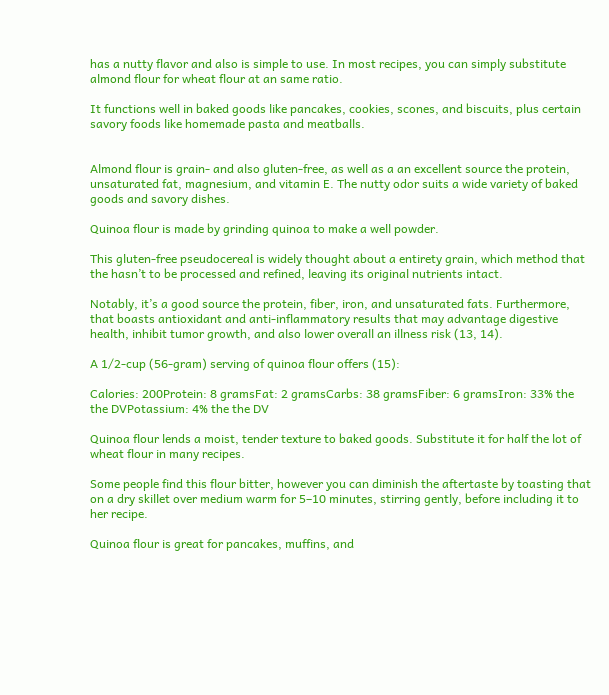has a nutty flavor and also is simple to use. In most recipes, you can simply substitute almond flour for wheat flour at an same ratio.

It functions well in baked goods like pancakes, cookies, scones, and biscuits, plus certain savory foods like homemade pasta and meatballs.


Almond flour is grain- and also gluten-free, as well as a an excellent source the protein, unsaturated fat, magnesium, and vitamin E. The nutty odor suits a wide variety of baked goods and savory dishes.

Quinoa flour is made by grinding quinoa to make a well powder.

This gluten-free pseudocereal is widely thought about a entirety grain, which method that the hasn’t to be processed and refined, leaving its original nutrients intact.

Notably, it’s a good source the protein, fiber, iron, and unsaturated fats. Furthermore, that boasts antioxidant and anti-inflammatory results that may advantage digestive health, inhibit tumor growth, and also lower overall an illness risk (13, 14).

A 1/2-cup (56-gram) serving of quinoa flour offers (15):

Calories: 200Protein: 8 gramsFat: 2 gramsCarbs: 38 gramsFiber: 6 gramsIron: 33% the the DVPotassium: 4% the the DV

Quinoa flour lends a moist, tender texture to baked goods. Substitute it for half the lot of wheat flour in many recipes.

Some people find this flour bitter, however you can diminish the aftertaste by toasting that on a dry skillet over medium warm for 5–10 minutes, stirring gently, before including it to her recipe.

Quinoa flour is great for pancakes, muffins, and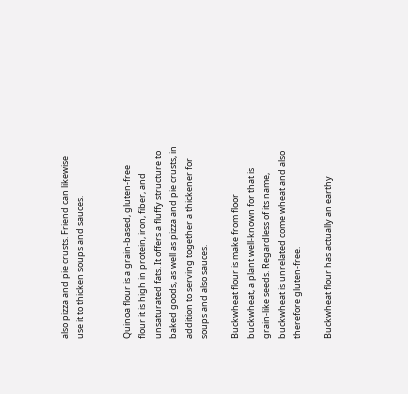also pizza and pie crusts. Friend can likewise use it to thicken soups and sauces.


Quinoa flour is a grain-based, gluten-free flour it is high in protein, iron, fiber, and unsaturated fats. It offers a fluffy structure to baked goods, as well as pizza and pie crusts, in addition to serving together a thickener for soups and also sauces.

Buckwheat flour is make from floor buckwheat, a plant well-known for that is grain-like seeds. Regardless of its name, buckwheat is unrelated come wheat and also therefore gluten-free.

Buckwheat flour has actually an earthy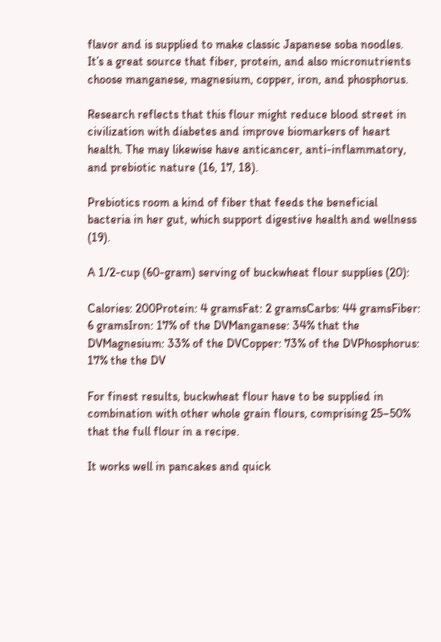flavor and is supplied to make classic Japanese soba noodles. It’s a great source that fiber, protein, and also micronutrients choose manganese, magnesium, copper, iron, and phosphorus.

Research reflects that this flour might reduce blood street in civilization with diabetes and improve biomarkers of heart health. The may likewise have anticancer, anti-inflammatory, and prebiotic nature (16, 17, 18).

Prebiotics room a kind of fiber that feeds the beneficial bacteria in her gut, which support digestive health and wellness (19).

A 1/2-cup (60-gram) serving of buckwheat flour supplies (20):

Calories: 200Protein: 4 gramsFat: 2 gramsCarbs: 44 gramsFiber: 6 gramsIron: 17% of the DVManganese: 34% that the DVMagnesium: 33% of the DVCopper: 73% of the DVPhosphorus: 17% the the DV

For finest results, buckwheat flour have to be supplied in combination with other whole grain flours, comprising 25–50% that the full flour in a recipe.

It works well in pancakes and quick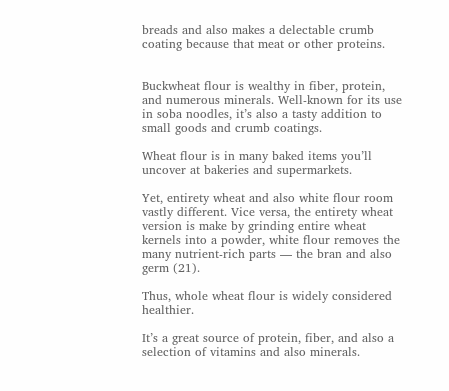breads and also makes a delectable crumb coating because that meat or other proteins.


Buckwheat flour is wealthy in fiber, protein, and numerous minerals. Well-known for its use in soba noodles, it’s also a tasty addition to small goods and crumb coatings.

Wheat flour is in many baked items you’ll uncover at bakeries and supermarkets.

Yet, entirety wheat and also white flour room vastly different. Vice versa, the entirety wheat version is make by grinding entire wheat kernels into a powder, white flour removes the many nutrient-rich parts — the bran and also germ (21).

Thus, whole wheat flour is widely considered healthier.

It’s a great source of protein, fiber, and also a selection of vitamins and also minerals.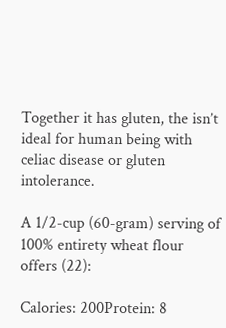Together it has gluten, the isn’t ideal for human being with celiac disease or gluten intolerance.

A 1/2-cup (60-gram) serving of 100% entirety wheat flour offers (22):

Calories: 200Protein: 8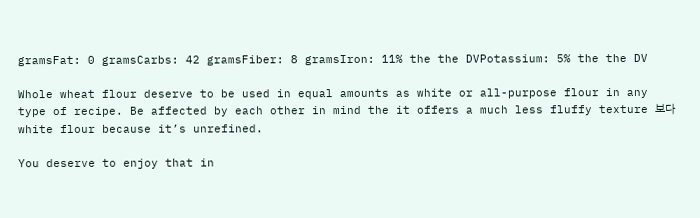gramsFat: 0 gramsCarbs: 42 gramsFiber: 8 gramsIron: 11% the the DVPotassium: 5% the the DV

Whole wheat flour deserve to be used in equal amounts as white or all-purpose flour in any type of recipe. Be affected by each other in mind the it offers a much less fluffy texture 보다 white flour because it’s unrefined.

You deserve to enjoy that in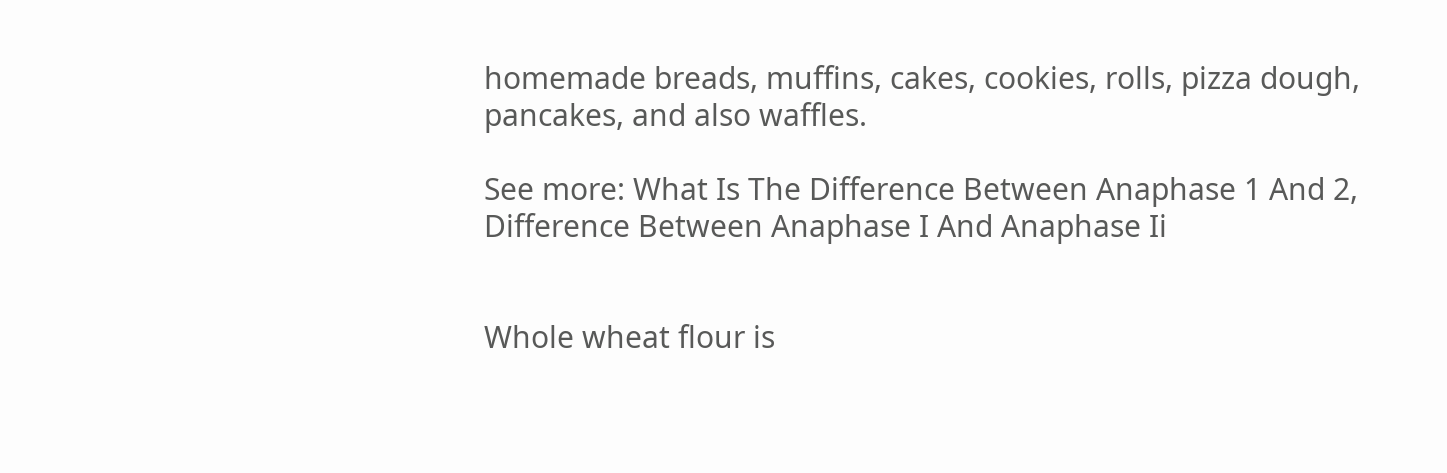homemade breads, muffins, cakes, cookies, rolls, pizza dough, pancakes, and also waffles.

See more: What Is The Difference Between Anaphase 1 And 2, Difference Between Anaphase I And Anaphase Ii


Whole wheat flour is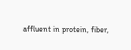affluent in protein, fiber,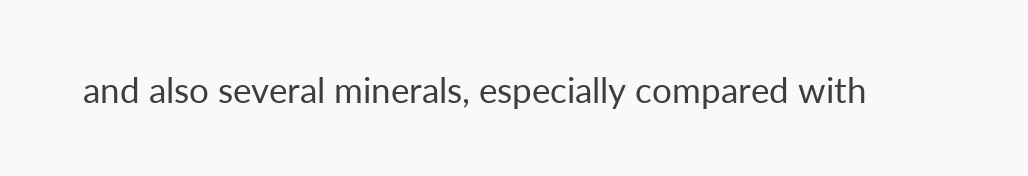and also several minerals, especially compared with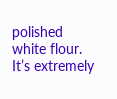polished white flour. It’s extremely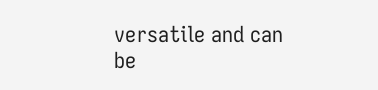versatile and can be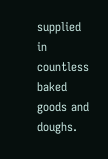supplied in countless baked goods and doughs.